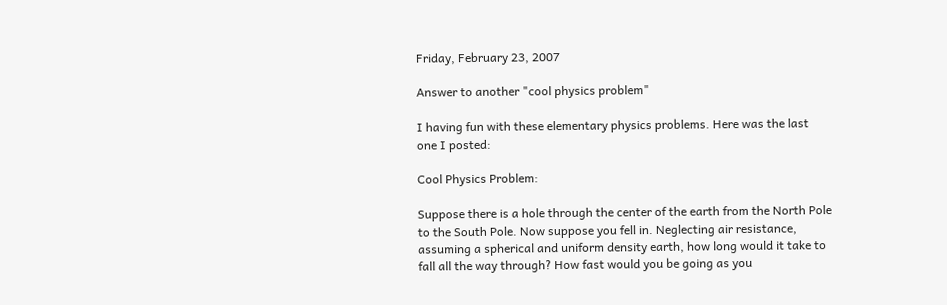Friday, February 23, 2007

Answer to another "cool physics problem"

I having fun with these elementary physics problems. Here was the last one I posted:

Cool Physics Problem:

Suppose there is a hole through the center of the earth from the North Pole to the South Pole. Now suppose you fell in. Neglecting air resistance, assuming a spherical and uniform density earth, how long would it take to fall all the way through? How fast would you be going as you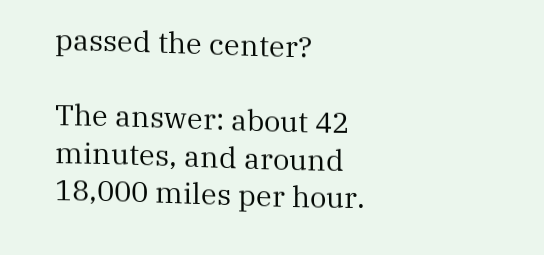passed the center?

The answer: about 42 minutes, and around 18,000 miles per hour.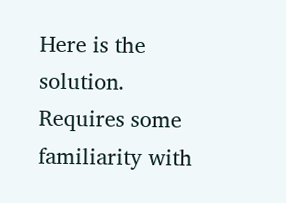Here is the solution. Requires some familiarity with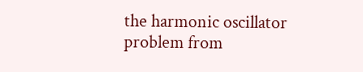the harmonic oscillator problem from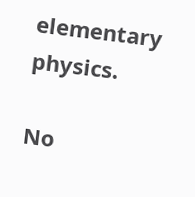elementary physics.

No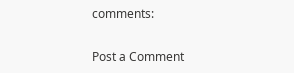comments:

Post a Comment